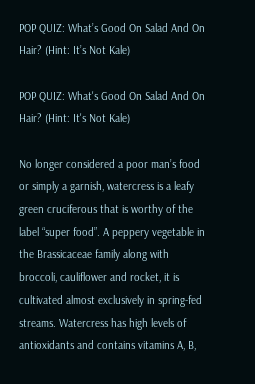POP QUIZ: What’s Good On Salad And On Hair? (Hint: It’s Not Kale)

POP QUIZ: What's Good On Salad And On Hair? (Hint: It's Not Kale)

No longer considered a poor man’s food or simply a garnish, watercress is a leafy green cruciferous that is worthy of the label “super food”. A peppery vegetable in the Brassicaceae family along with broccoli, cauliflower and rocket, it is cultivated almost exclusively in spring-fed streams. Watercress has high levels of antioxidants and contains vitamins A, B,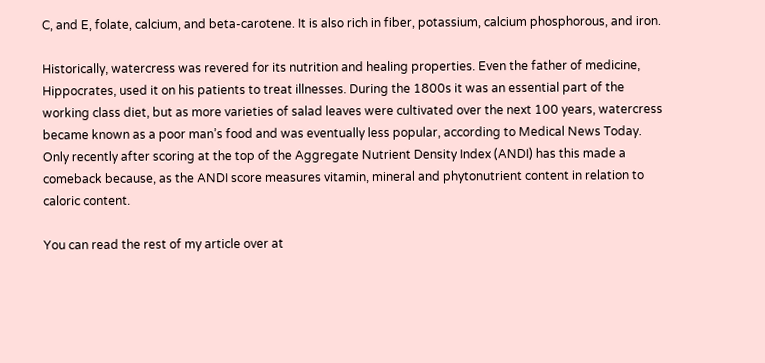C, and E, folate, calcium, and beta-carotene. It is also rich in fiber, potassium, calcium phosphorous, and iron.

Historically, watercress was revered for its nutrition and healing properties. Even the father of medicine, Hippocrates, used it on his patients to treat illnesses. During the 1800s it was an essential part of the working class diet, but as more varieties of salad leaves were cultivated over the next 100 years, watercress became known as a poor man’s food and was eventually less popular, according to Medical News Today. Only recently after scoring at the top of the Aggregate Nutrient Density Index (ANDI) has this made a comeback because, as the ANDI score measures vitamin, mineral and phytonutrient content in relation to caloric content.

You can read the rest of my article over at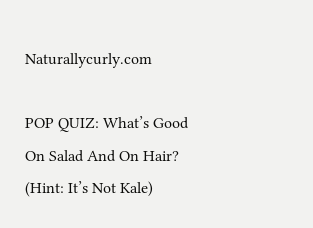Naturallycurly.com

POP QUIZ: What’s Good On Salad And On Hair? (Hint: It’s Not Kale)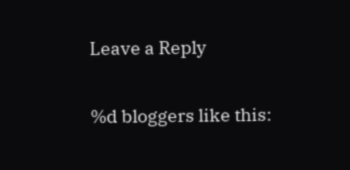Leave a Reply

%d bloggers like this: